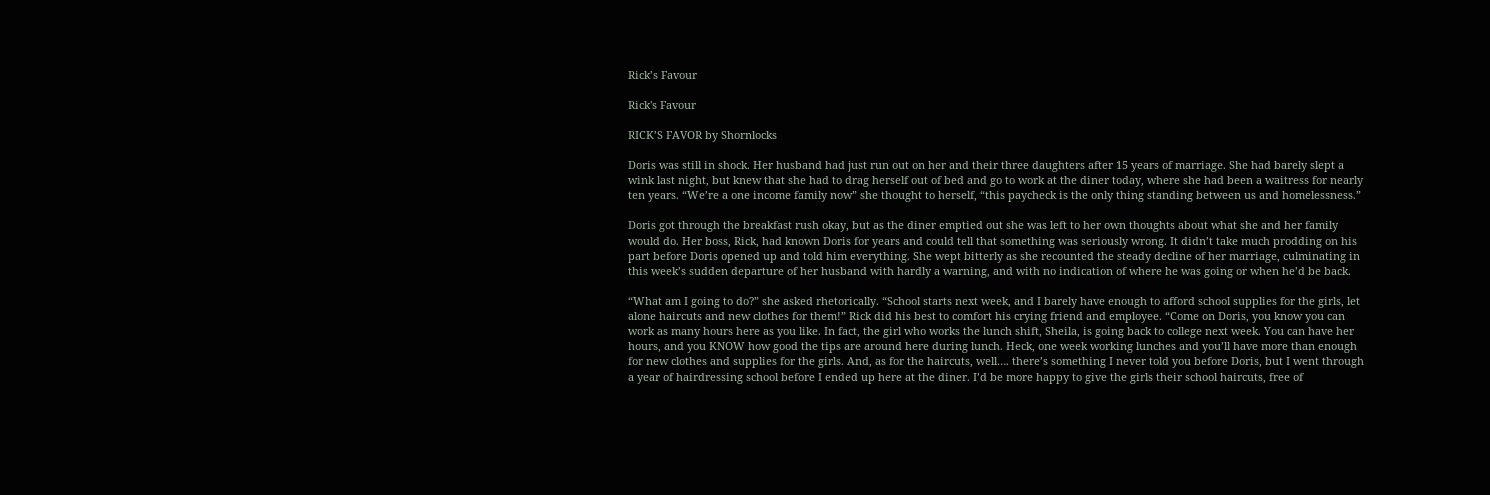Rick’s Favour

Rick's Favour

RICK’S FAVOR by Shornlocks

Doris was still in shock. Her husband had just run out on her and their three daughters after 15 years of marriage. She had barely slept a wink last night, but knew that she had to drag herself out of bed and go to work at the diner today, where she had been a waitress for nearly ten years. “We’re a one income family now” she thought to herself, “this paycheck is the only thing standing between us and homelessness.”

Doris got through the breakfast rush okay, but as the diner emptied out she was left to her own thoughts about what she and her family would do. Her boss, Rick, had known Doris for years and could tell that something was seriously wrong. It didn’t take much prodding on his part before Doris opened up and told him everything. She wept bitterly as she recounted the steady decline of her marriage, culminating in this week’s sudden departure of her husband with hardly a warning, and with no indication of where he was going or when he’d be back.

“What am I going to do?” she asked rhetorically. “School starts next week, and I barely have enough to afford school supplies for the girls, let alone haircuts and new clothes for them!” Rick did his best to comfort his crying friend and employee. “Come on Doris, you know you can work as many hours here as you like. In fact, the girl who works the lunch shift, Sheila, is going back to college next week. You can have her hours, and you KNOW how good the tips are around here during lunch. Heck, one week working lunches and you’ll have more than enough for new clothes and supplies for the girls. And, as for the haircuts, well…. there’s something I never told you before Doris, but I went through a year of hairdressing school before I ended up here at the diner. I’d be more happy to give the girls their school haircuts, free of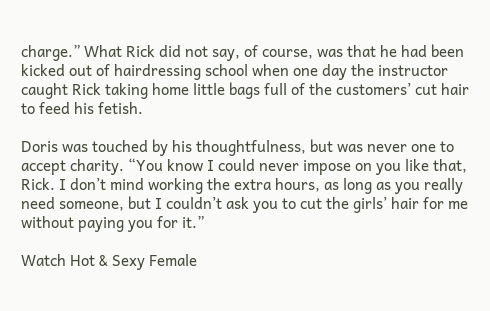charge.” What Rick did not say, of course, was that he had been kicked out of hairdressing school when one day the instructor caught Rick taking home little bags full of the customers’ cut hair to feed his fetish.

Doris was touched by his thoughtfulness, but was never one to accept charity. “You know I could never impose on you like that, Rick. I don’t mind working the extra hours, as long as you really need someone, but I couldn’t ask you to cut the girls’ hair for me without paying you for it.”

Watch Hot & Sexy Female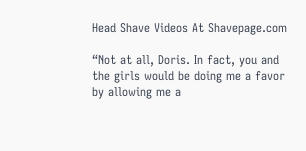Head Shave Videos At Shavepage.com

“Not at all, Doris. In fact, you and the girls would be doing me a favor by allowing me a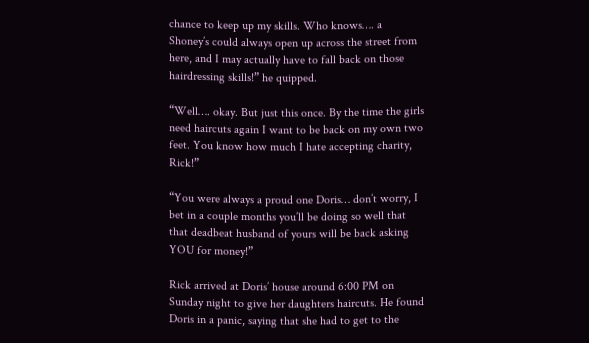chance to keep up my skills. Who knows…. a Shoney’s could always open up across the street from here, and I may actually have to fall back on those hairdressing skills!” he quipped.

“Well…. okay. But just this once. By the time the girls need haircuts again I want to be back on my own two feet. You know how much I hate accepting charity, Rick!”

“You were always a proud one Doris… don’t worry, I bet in a couple months you’ll be doing so well that that deadbeat husband of yours will be back asking YOU for money!”

Rick arrived at Doris’ house around 6:00 PM on Sunday night to give her daughters haircuts. He found Doris in a panic, saying that she had to get to the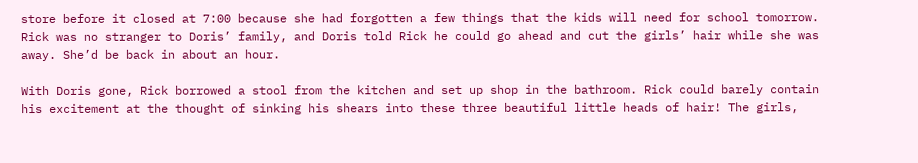store before it closed at 7:00 because she had forgotten a few things that the kids will need for school tomorrow. Rick was no stranger to Doris’ family, and Doris told Rick he could go ahead and cut the girls’ hair while she was away. She’d be back in about an hour.

With Doris gone, Rick borrowed a stool from the kitchen and set up shop in the bathroom. Rick could barely contain his excitement at the thought of sinking his shears into these three beautiful little heads of hair! The girls,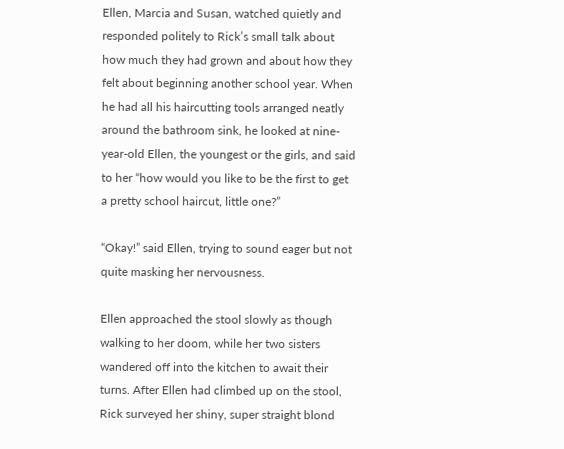Ellen, Marcia and Susan, watched quietly and responded politely to Rick’s small talk about how much they had grown and about how they felt about beginning another school year. When he had all his haircutting tools arranged neatly around the bathroom sink, he looked at nine-year-old Ellen, the youngest or the girls, and said to her “how would you like to be the first to get a pretty school haircut, little one?”

“Okay!” said Ellen, trying to sound eager but not quite masking her nervousness.

Ellen approached the stool slowly as though walking to her doom, while her two sisters wandered off into the kitchen to await their turns. After Ellen had climbed up on the stool, Rick surveyed her shiny, super straight blond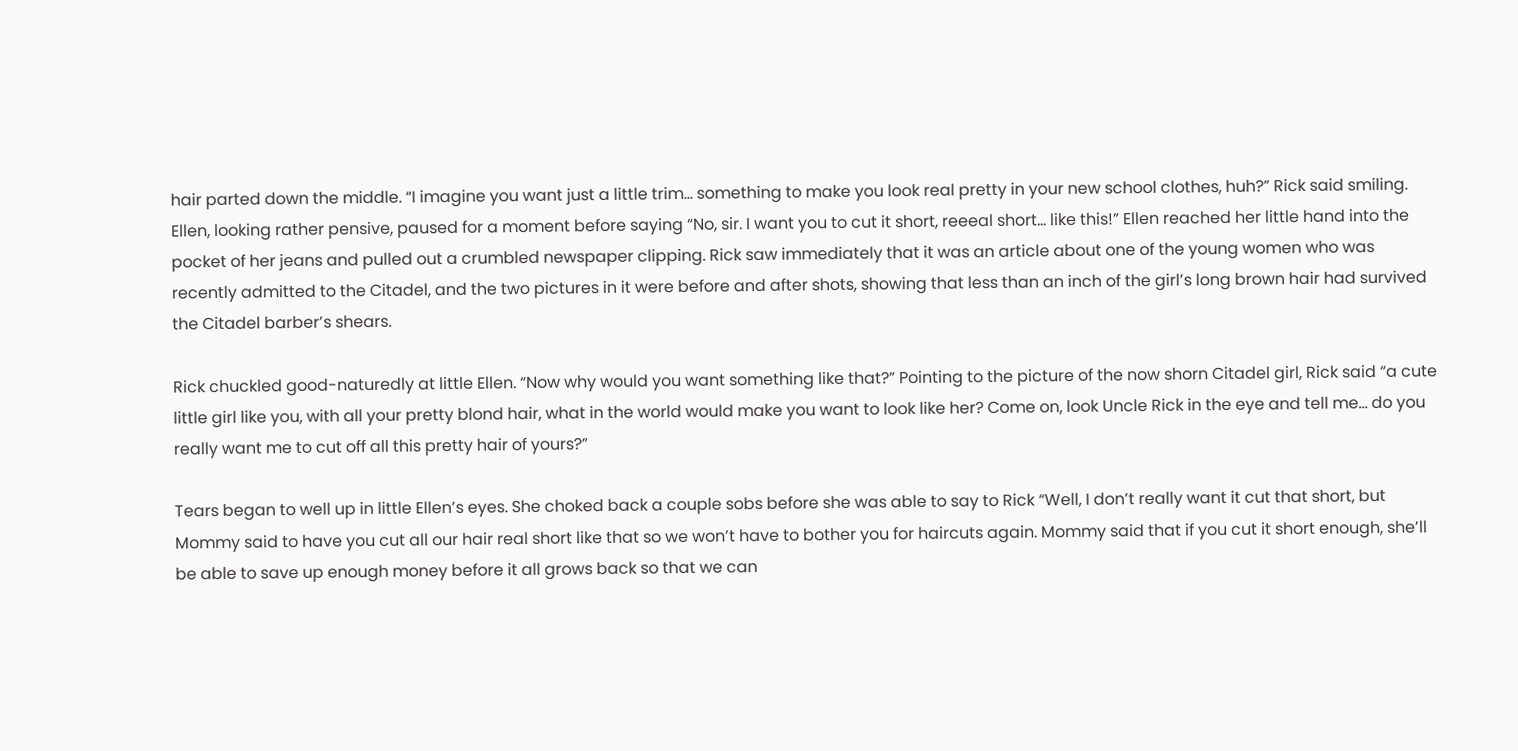hair parted down the middle. “I imagine you want just a little trim… something to make you look real pretty in your new school clothes, huh?” Rick said smiling. Ellen, looking rather pensive, paused for a moment before saying “No, sir. I want you to cut it short, reeeal short… like this!” Ellen reached her little hand into the pocket of her jeans and pulled out a crumbled newspaper clipping. Rick saw immediately that it was an article about one of the young women who was recently admitted to the Citadel, and the two pictures in it were before and after shots, showing that less than an inch of the girl’s long brown hair had survived the Citadel barber’s shears.

Rick chuckled good-naturedly at little Ellen. “Now why would you want something like that?” Pointing to the picture of the now shorn Citadel girl, Rick said “a cute little girl like you, with all your pretty blond hair, what in the world would make you want to look like her? Come on, look Uncle Rick in the eye and tell me… do you really want me to cut off all this pretty hair of yours?”

Tears began to well up in little Ellen’s eyes. She choked back a couple sobs before she was able to say to Rick “Well, I don’t really want it cut that short, but Mommy said to have you cut all our hair real short like that so we won’t have to bother you for haircuts again. Mommy said that if you cut it short enough, she’ll be able to save up enough money before it all grows back so that we can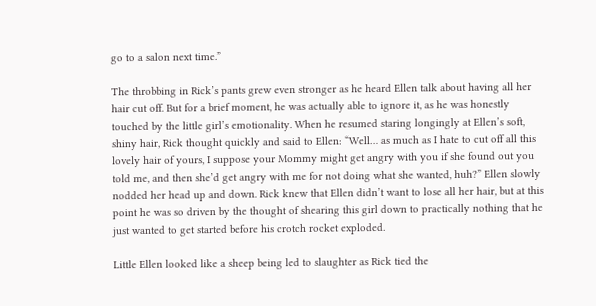go to a salon next time.”

The throbbing in Rick’s pants grew even stronger as he heard Ellen talk about having all her hair cut off. But for a brief moment, he was actually able to ignore it, as he was honestly touched by the little girl’s emotionality. When he resumed staring longingly at Ellen’s soft, shiny hair, Rick thought quickly and said to Ellen: “Well… as much as I hate to cut off all this lovely hair of yours, I suppose your Mommy might get angry with you if she found out you told me, and then she’d get angry with me for not doing what she wanted, huh?” Ellen slowly nodded her head up and down. Rick knew that Ellen didn’t want to lose all her hair, but at this point he was so driven by the thought of shearing this girl down to practically nothing that he just wanted to get started before his crotch rocket exploded.

Little Ellen looked like a sheep being led to slaughter as Rick tied the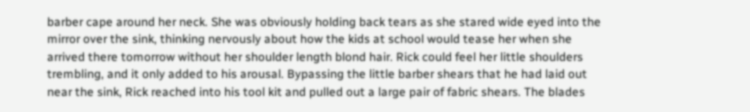barber cape around her neck. She was obviously holding back tears as she stared wide eyed into the mirror over the sink, thinking nervously about how the kids at school would tease her when she arrived there tomorrow without her shoulder length blond hair. Rick could feel her little shoulders trembling, and it only added to his arousal. Bypassing the little barber shears that he had laid out near the sink, Rick reached into his tool kit and pulled out a large pair of fabric shears. The blades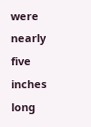were nearly five inches long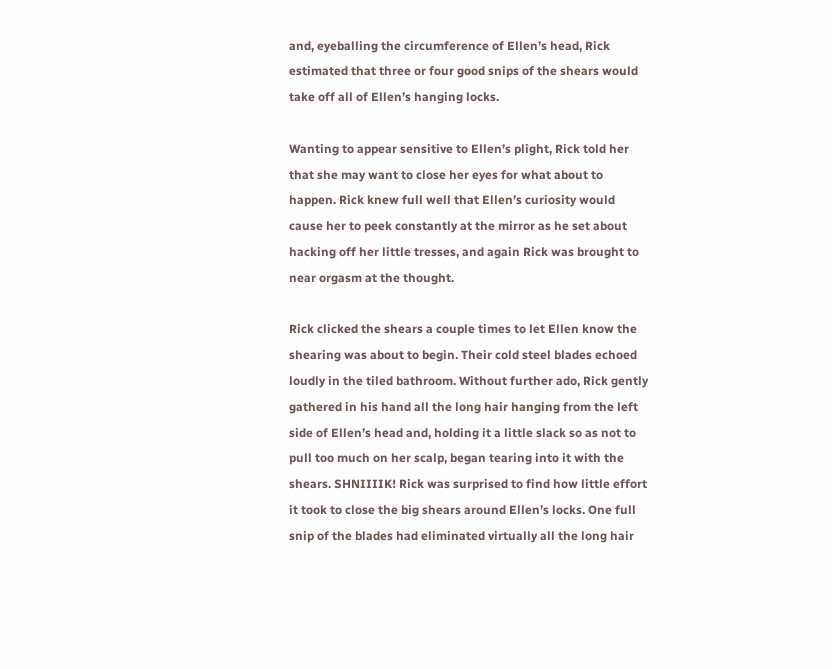and, eyeballing the circumference of Ellen’s head, Rick estimated that three or four good snips of the shears would take off all of Ellen’s hanging locks.

Wanting to appear sensitive to Ellen’s plight, Rick told her that she may want to close her eyes for what about to happen. Rick knew full well that Ellen’s curiosity would cause her to peek constantly at the mirror as he set about hacking off her little tresses, and again Rick was brought to near orgasm at the thought.

Rick clicked the shears a couple times to let Ellen know the shearing was about to begin. Their cold steel blades echoed loudly in the tiled bathroom. Without further ado, Rick gently gathered in his hand all the long hair hanging from the left side of Ellen’s head and, holding it a little slack so as not to pull too much on her scalp, began tearing into it with the shears. SHNIIIIK! Rick was surprised to find how little effort it took to close the big shears around Ellen’s locks. One full snip of the blades had eliminated virtually all the long hair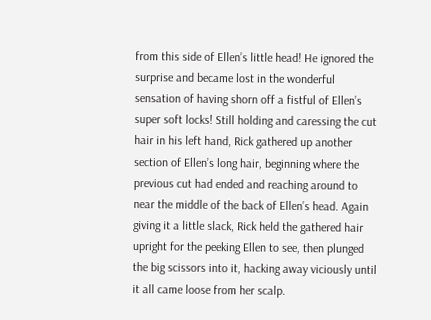from this side of Ellen’s little head! He ignored the surprise and became lost in the wonderful sensation of having shorn off a fistful of Ellen’s super soft locks! Still holding and caressing the cut hair in his left hand, Rick gathered up another section of Ellen’s long hair, beginning where the previous cut had ended and reaching around to near the middle of the back of Ellen’s head. Again giving it a little slack, Rick held the gathered hair upright for the peeking Ellen to see, then plunged the big scissors into it, hacking away viciously until it all came loose from her scalp.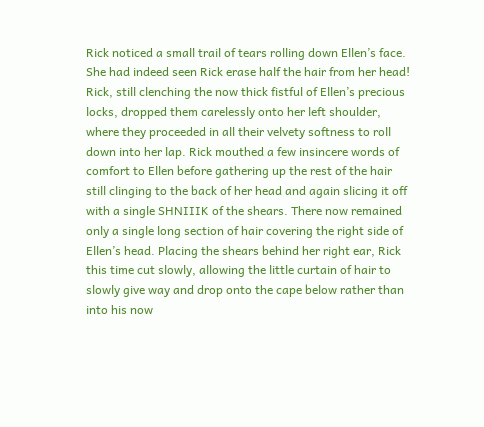Rick noticed a small trail of tears rolling down Ellen’s face. She had indeed seen Rick erase half the hair from her head! Rick, still clenching the now thick fistful of Ellen’s precious locks, dropped them carelessly onto her left shoulder, where they proceeded in all their velvety softness to roll down into her lap. Rick mouthed a few insincere words of comfort to Ellen before gathering up the rest of the hair still clinging to the back of her head and again slicing it off with a single SHNIIIK of the shears. There now remained only a single long section of hair covering the right side of Ellen’s head. Placing the shears behind her right ear, Rick this time cut slowly, allowing the little curtain of hair to slowly give way and drop onto the cape below rather than into his now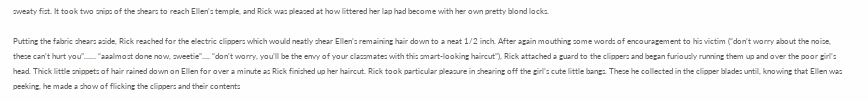sweaty fist. It took two snips of the shears to reach Ellen’s temple, and Rick was pleased at how littered her lap had become with her own pretty blond locks.

Putting the fabric shears aside, Rick reached for the electric clippers which would neatly shear Ellen’s remaining hair down to a neat 1/2 inch. After again mouthing some words of encouragement to his victim (“don’t worry about the noise, these can’t hurt you”…… “aaalmost done now, sweetie”…. “don’t worry, you’ll be the envy of your classmates with this smart-looking haircut”), Rick attached a guard to the clippers and began furiously running them up and over the poor girl’s head. Thick little snippets of hair rained down on Ellen for over a minute as Rick finished up her haircut. Rick took particular pleasure in shearing off the girl’s cute little bangs. These he collected in the clipper blades until, knowing that Ellen was peeking, he made a show of flicking the clippers and their contents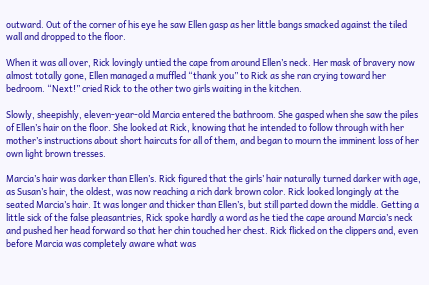outward. Out of the corner of his eye he saw Ellen gasp as her little bangs smacked against the tiled wall and dropped to the floor.

When it was all over, Rick lovingly untied the cape from around Ellen’s neck. Her mask of bravery now almost totally gone, Ellen managed a muffled “thank you” to Rick as she ran crying toward her bedroom. “Next!” cried Rick to the other two girls waiting in the kitchen.

Slowly, sheepishly, eleven-year-old Marcia entered the bathroom. She gasped when she saw the piles of Ellen’s hair on the floor. She looked at Rick, knowing that he intended to follow through with her mother’s instructions about short haircuts for all of them, and began to mourn the imminent loss of her own light brown tresses.

Marcia’s hair was darker than Ellen’s. Rick figured that the girls’ hair naturally turned darker with age, as Susan’s hair, the oldest, was now reaching a rich dark brown color. Rick looked longingly at the seated Marcia’s hair. It was longer and thicker than Ellen’s, but still parted down the middle. Getting a little sick of the false pleasantries, Rick spoke hardly a word as he tied the cape around Marcia’s neck and pushed her head forward so that her chin touched her chest. Rick flicked on the clippers and, even before Marcia was completely aware what was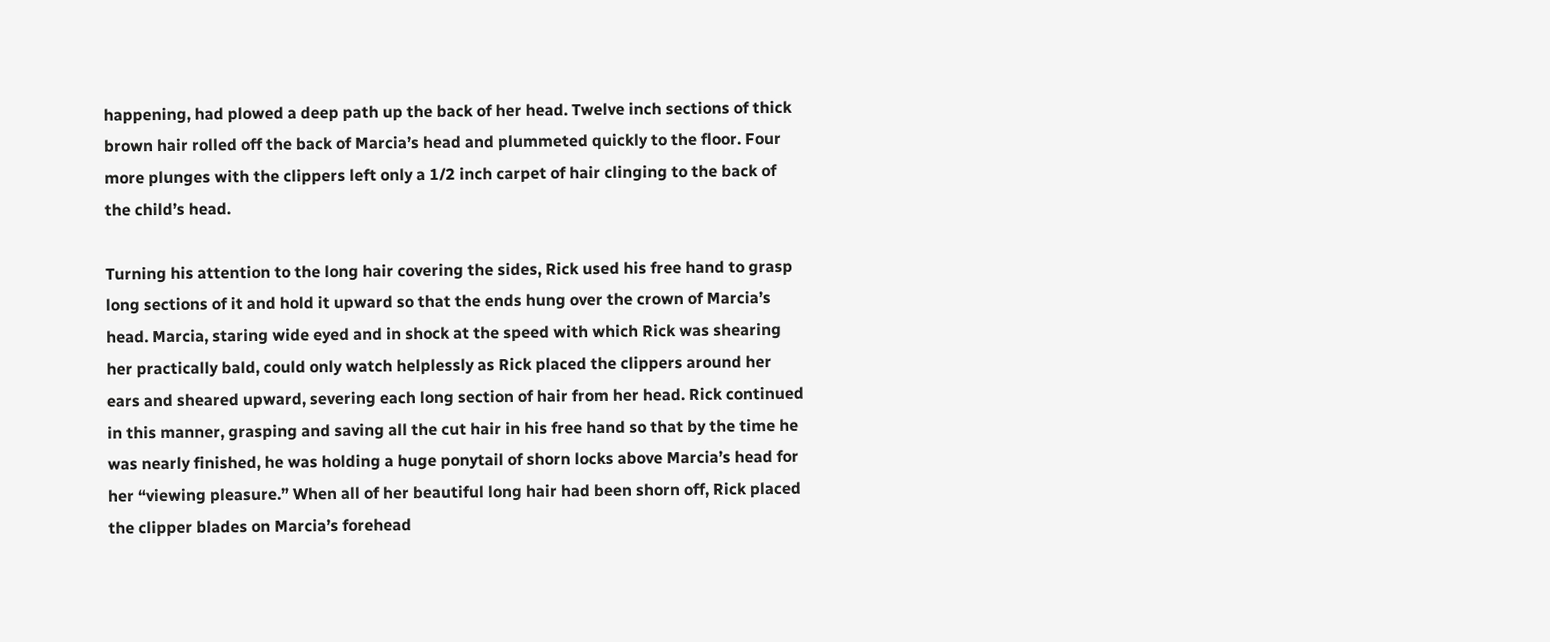happening, had plowed a deep path up the back of her head. Twelve inch sections of thick brown hair rolled off the back of Marcia’s head and plummeted quickly to the floor. Four more plunges with the clippers left only a 1/2 inch carpet of hair clinging to the back of the child’s head.

Turning his attention to the long hair covering the sides, Rick used his free hand to grasp long sections of it and hold it upward so that the ends hung over the crown of Marcia’s head. Marcia, staring wide eyed and in shock at the speed with which Rick was shearing her practically bald, could only watch helplessly as Rick placed the clippers around her ears and sheared upward, severing each long section of hair from her head. Rick continued in this manner, grasping and saving all the cut hair in his free hand so that by the time he was nearly finished, he was holding a huge ponytail of shorn locks above Marcia’s head for her “viewing pleasure.” When all of her beautiful long hair had been shorn off, Rick placed the clipper blades on Marcia’s forehead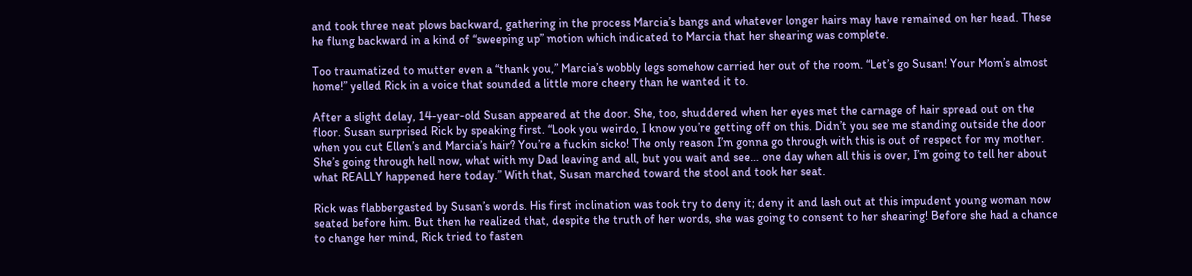and took three neat plows backward, gathering in the process Marcia’s bangs and whatever longer hairs may have remained on her head. These he flung backward in a kind of “sweeping up” motion which indicated to Marcia that her shearing was complete.

Too traumatized to mutter even a “thank you,” Marcia’s wobbly legs somehow carried her out of the room. “Let’s go Susan! Your Mom’s almost home!” yelled Rick in a voice that sounded a little more cheery than he wanted it to.

After a slight delay, 14-year-old Susan appeared at the door. She, too, shuddered when her eyes met the carnage of hair spread out on the floor. Susan surprised Rick by speaking first. “Look you weirdo, I know you’re getting off on this. Didn’t you see me standing outside the door when you cut Ellen’s and Marcia’s hair? You’re a fuckin sicko! The only reason I’m gonna go through with this is out of respect for my mother. She’s going through hell now, what with my Dad leaving and all, but you wait and see… one day when all this is over, I’m going to tell her about what REALLY happened here today.” With that, Susan marched toward the stool and took her seat.

Rick was flabbergasted by Susan’s words. His first inclination was took try to deny it; deny it and lash out at this impudent young woman now seated before him. But then he realized that, despite the truth of her words, she was going to consent to her shearing! Before she had a chance to change her mind, Rick tried to fasten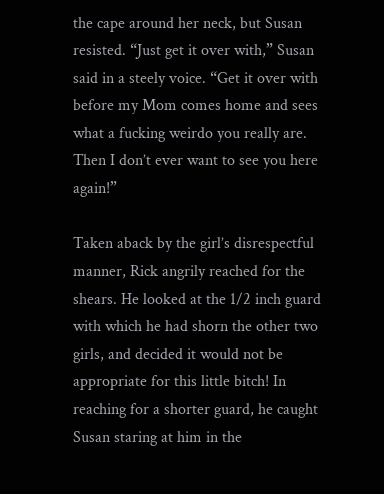the cape around her neck, but Susan resisted. “Just get it over with,” Susan said in a steely voice. “Get it over with before my Mom comes home and sees what a fucking weirdo you really are. Then I don’t ever want to see you here again!”

Taken aback by the girl’s disrespectful manner, Rick angrily reached for the shears. He looked at the 1/2 inch guard with which he had shorn the other two girls, and decided it would not be appropriate for this little bitch! In reaching for a shorter guard, he caught Susan staring at him in the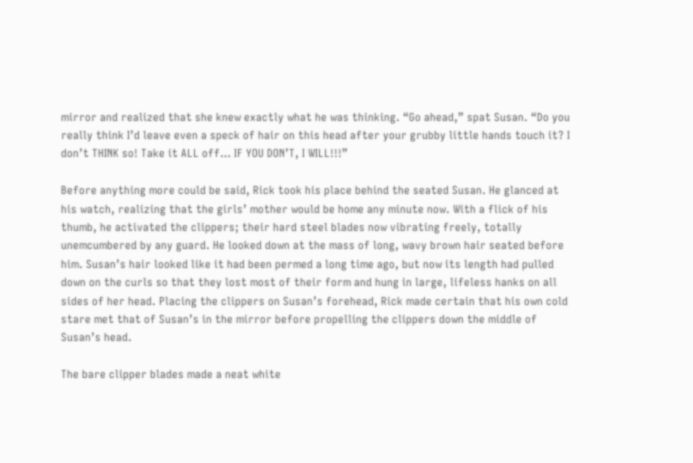mirror and realized that she knew exactly what he was thinking. “Go ahead,” spat Susan. “Do you really think I’d leave even a speck of hair on this head after your grubby little hands touch it? I don’t THINK so! Take it ALL off… IF YOU DON’T, I WILL!!!”

Before anything more could be said, Rick took his place behind the seated Susan. He glanced at his watch, realizing that the girls’ mother would be home any minute now. With a flick of his thumb, he activated the clippers; their hard steel blades now vibrating freely, totally unemcumbered by any guard. He looked down at the mass of long, wavy brown hair seated before him. Susan’s hair looked like it had been permed a long time ago, but now its length had pulled down on the curls so that they lost most of their form and hung in large, lifeless hanks on all sides of her head. Placing the clippers on Susan’s forehead, Rick made certain that his own cold stare met that of Susan’s in the mirror before propelling the clippers down the middle of Susan’s head.

The bare clipper blades made a neat white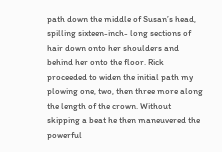path down the middle of Susan’s head, spilling sixteen-inch- long sections of hair down onto her shoulders and behind her onto the floor. Rick proceeded to widen the initial path my plowing one, two, then three more along the length of the crown. Without skipping a beat he then maneuvered the powerful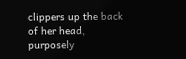clippers up the back of her head, purposely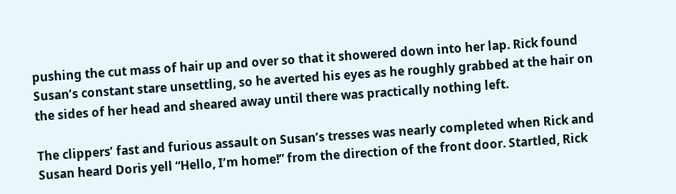pushing the cut mass of hair up and over so that it showered down into her lap. Rick found Susan’s constant stare unsettling, so he averted his eyes as he roughly grabbed at the hair on the sides of her head and sheared away until there was practically nothing left.

The clippers’ fast and furious assault on Susan’s tresses was nearly completed when Rick and Susan heard Doris yell “Hello, I’m home!” from the direction of the front door. Startled, Rick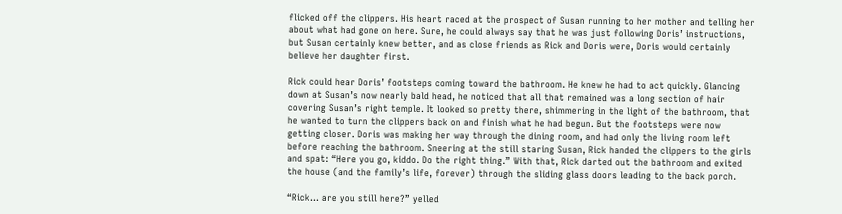flicked off the clippers. His heart raced at the prospect of Susan running to her mother and telling her about what had gone on here. Sure, he could always say that he was just following Doris’ instructions, but Susan certainly knew better, and as close friends as Rick and Doris were, Doris would certainly believe her daughter first.

Rick could hear Doris’ footsteps coming toward the bathroom. He knew he had to act quickly. Glancing down at Susan’s now nearly bald head, he noticed that all that remained was a long section of hair covering Susan’s right temple. It looked so pretty there, shimmering in the light of the bathroom, that he wanted to turn the clippers back on and finish what he had begun. But the footsteps were now getting closer. Doris was making her way through the dining room, and had only the living room left before reaching the bathroom. Sneering at the still staring Susan, Rick handed the clippers to the girls and spat: “Here you go, kiddo. Do the right thing.” With that, Rick darted out the bathroom and exited the house (and the family’s life, forever) through the sliding glass doors leading to the back porch.

“Rick… are you still here?” yelled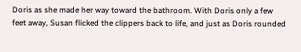Doris as she made her way toward the bathroom. With Doris only a few feet away, Susan flicked the clippers back to life, and just as Doris rounded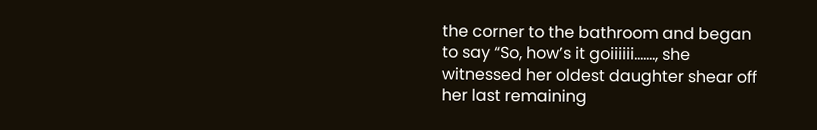the corner to the bathroom and began to say “So, how’s it goiiiiii……., she witnessed her oldest daughter shear off her last remaining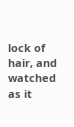lock of hair, and watched as it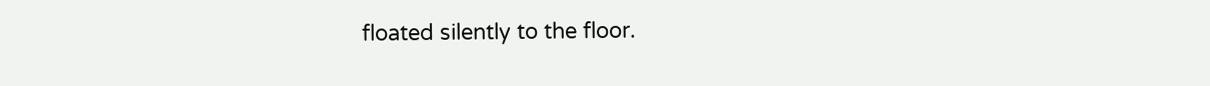floated silently to the floor.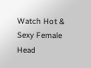Watch Hot & Sexy Female Head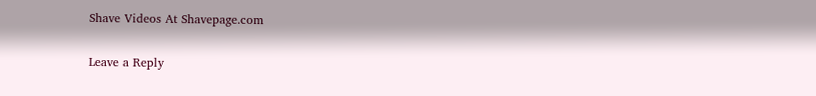Shave Videos At Shavepage.com

Leave a Reply